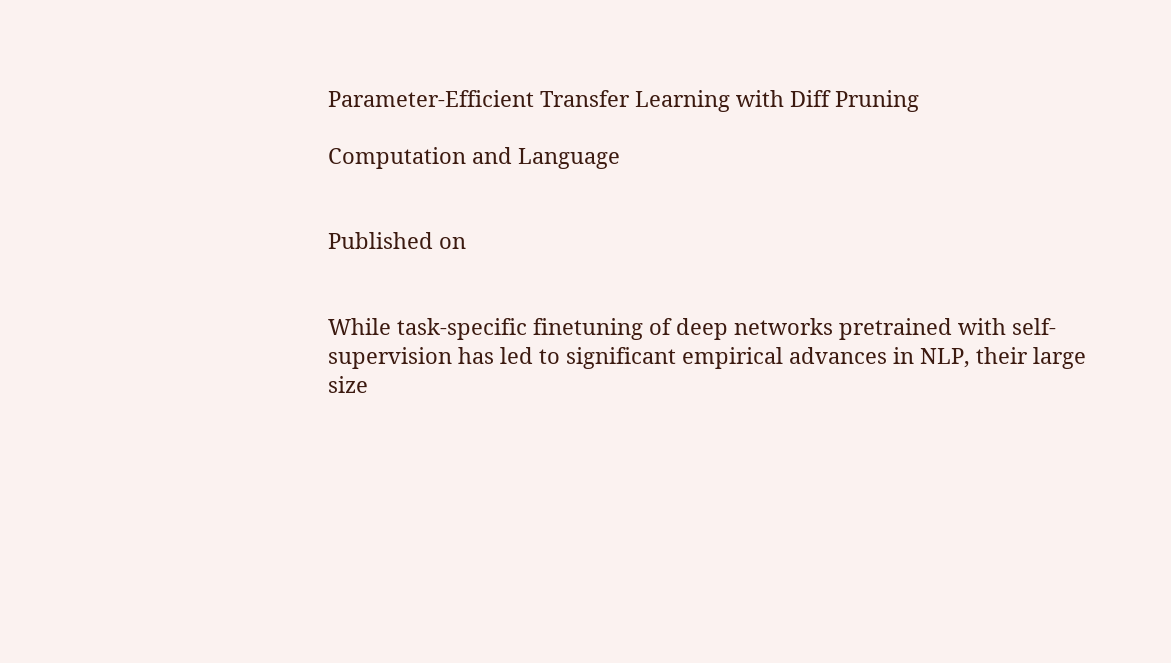Parameter-Efficient Transfer Learning with Diff Pruning

Computation and Language


Published on


While task-specific finetuning of deep networks pretrained with self-supervision has led to significant empirical advances in NLP, their large size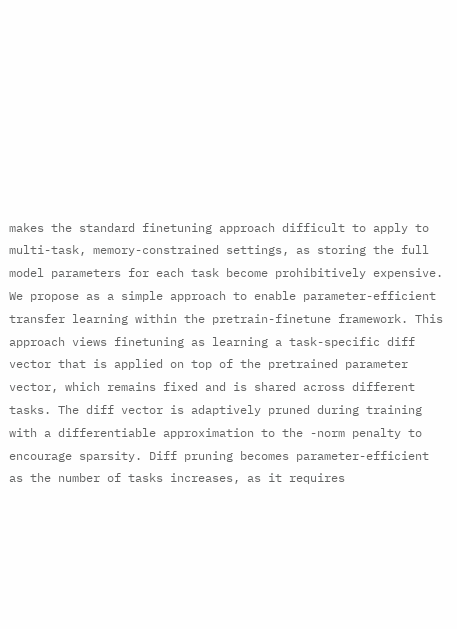makes the standard finetuning approach difficult to apply to multi-task, memory-constrained settings, as storing the full model parameters for each task become prohibitively expensive. We propose as a simple approach to enable parameter-efficient transfer learning within the pretrain-finetune framework. This approach views finetuning as learning a task-specific diff vector that is applied on top of the pretrained parameter vector, which remains fixed and is shared across different tasks. The diff vector is adaptively pruned during training with a differentiable approximation to the -norm penalty to encourage sparsity. Diff pruning becomes parameter-efficient as the number of tasks increases, as it requires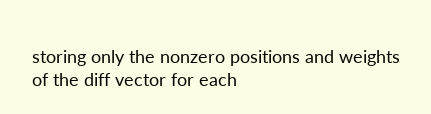storing only the nonzero positions and weights of the diff vector for each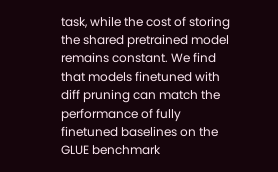task, while the cost of storing the shared pretrained model remains constant. We find that models finetuned with diff pruning can match the performance of fully finetuned baselines on the GLUE benchmark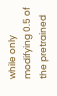while only modifying 0.5 of the pretrained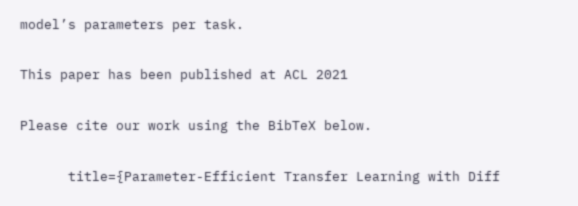model’s parameters per task.

This paper has been published at ACL 2021

Please cite our work using the BibTeX below.

      title={Parameter-Efficient Transfer Learning with Diff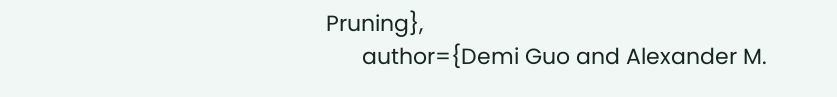Pruning},
      author={Demi Guo and Alexander M.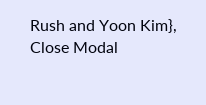Rush and Yoon Kim},
Close Modal